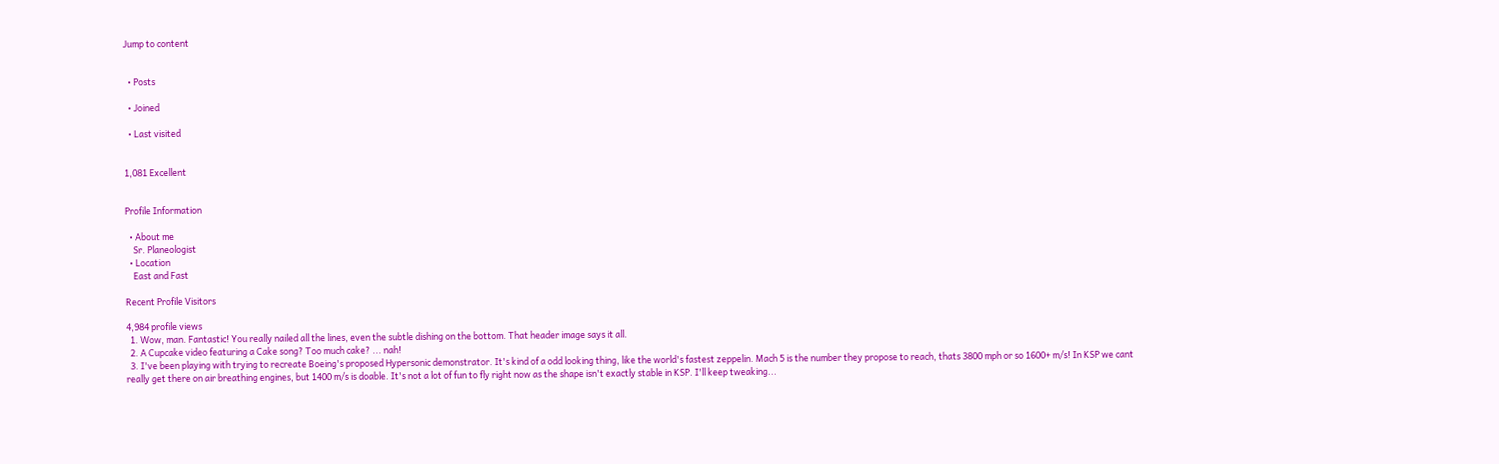Jump to content


  • Posts

  • Joined

  • Last visited


1,081 Excellent


Profile Information

  • About me
    Sr. Planeologist
  • Location
    East and Fast

Recent Profile Visitors

4,984 profile views
  1. Wow, man. Fantastic! You really nailed all the lines, even the subtle dishing on the bottom. That header image says it all.
  2. A Cupcake video featuring a Cake song? Too much cake? ... nah!
  3. I've been playing with trying to recreate Boeing's proposed Hypersonic demonstrator. It's kind of a odd looking thing, like the world's fastest zeppelin. Mach 5 is the number they propose to reach, thats 3800 mph or so 1600+ m/s! In KSP we cant really get there on air breathing engines, but 1400 m/s is doable. It's not a lot of fun to fly right now as the shape isn't exactly stable in KSP. I'll keep tweaking...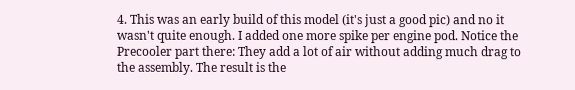4. This was an early build of this model (it's just a good pic) and no it wasn't quite enough. I added one more spike per engine pod. Notice the Precooler part there: They add a lot of air without adding much drag to the assembly. The result is the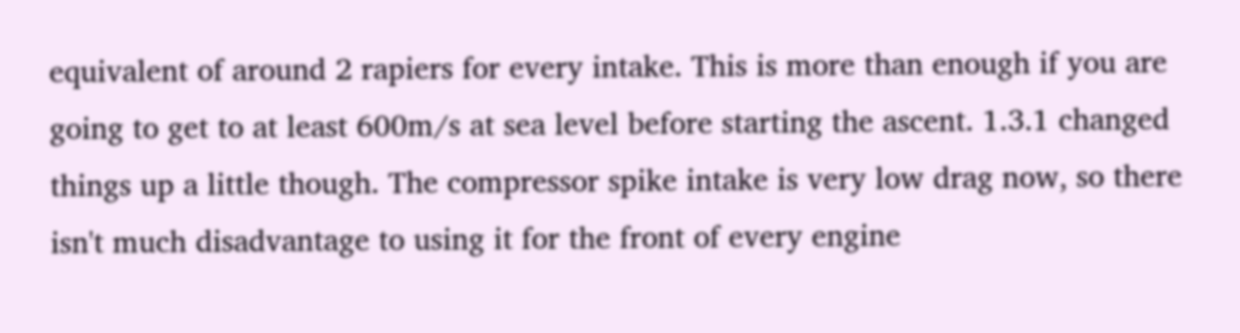equivalent of around 2 rapiers for every intake. This is more than enough if you are going to get to at least 600m/s at sea level before starting the ascent. 1.3.1 changed things up a little though. The compressor spike intake is very low drag now, so there isn't much disadvantage to using it for the front of every engine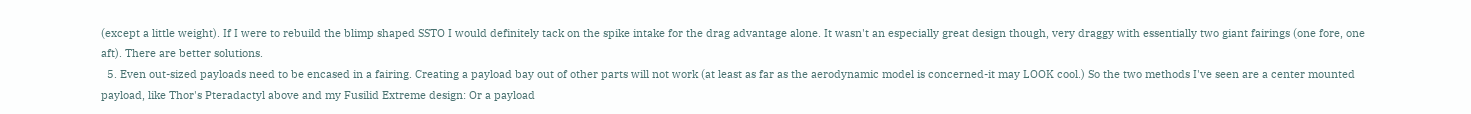(except a little weight). If I were to rebuild the blimp shaped SSTO I would definitely tack on the spike intake for the drag advantage alone. It wasn't an especially great design though, very draggy with essentially two giant fairings (one fore, one aft). There are better solutions.
  5. Even out-sized payloads need to be encased in a fairing. Creating a payload bay out of other parts will not work (at least as far as the aerodynamic model is concerned-it may LOOK cool.) So the two methods I've seen are a center mounted payload, like Thor's Pteradactyl above and my Fusilid Extreme design: Or a payload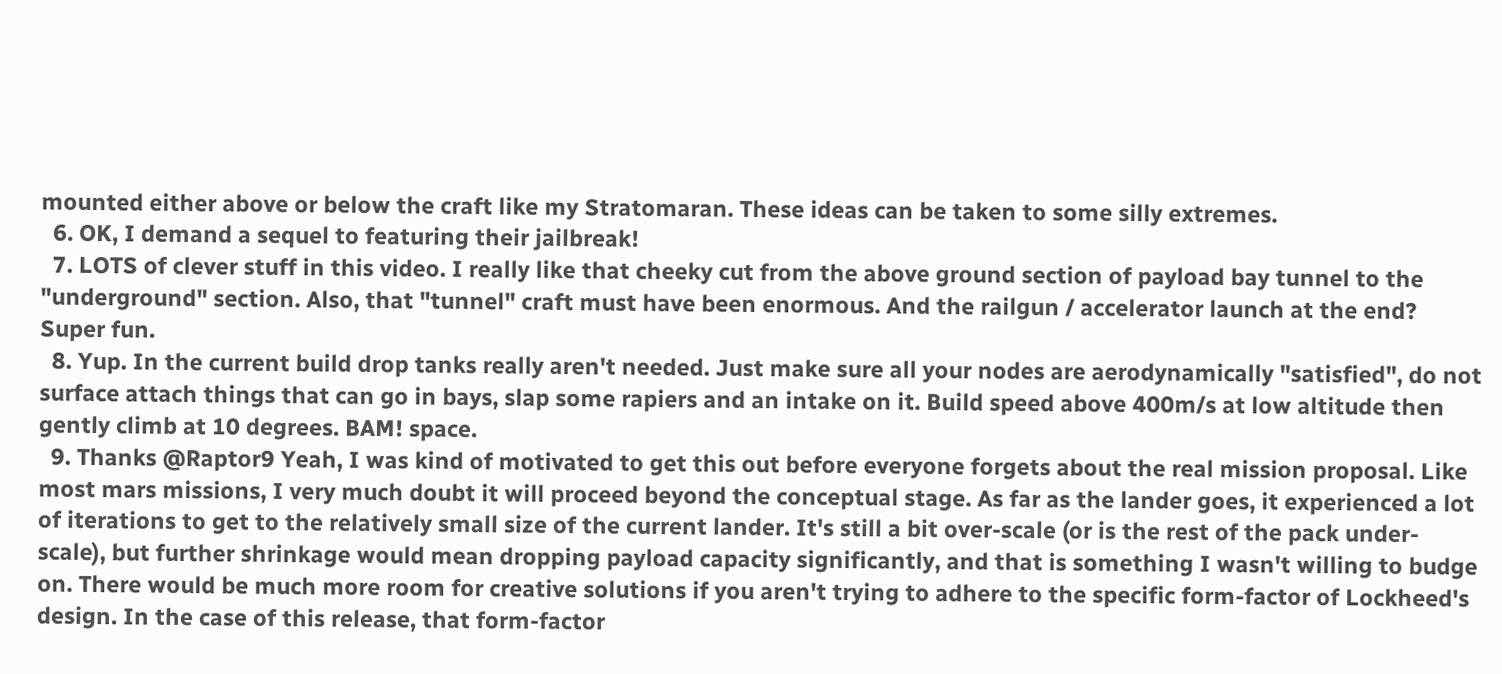mounted either above or below the craft like my Stratomaran. These ideas can be taken to some silly extremes.
  6. OK, I demand a sequel to featuring their jailbreak!
  7. LOTS of clever stuff in this video. I really like that cheeky cut from the above ground section of payload bay tunnel to the "underground" section. Also, that "tunnel" craft must have been enormous. And the railgun / accelerator launch at the end? Super fun.
  8. Yup. In the current build drop tanks really aren't needed. Just make sure all your nodes are aerodynamically "satisfied", do not surface attach things that can go in bays, slap some rapiers and an intake on it. Build speed above 400m/s at low altitude then gently climb at 10 degrees. BAM! space.
  9. Thanks @Raptor9 Yeah, I was kind of motivated to get this out before everyone forgets about the real mission proposal. Like most mars missions, I very much doubt it will proceed beyond the conceptual stage. As far as the lander goes, it experienced a lot of iterations to get to the relatively small size of the current lander. It's still a bit over-scale (or is the rest of the pack under-scale), but further shrinkage would mean dropping payload capacity significantly, and that is something I wasn't willing to budge on. There would be much more room for creative solutions if you aren't trying to adhere to the specific form-factor of Lockheed's design. In the case of this release, that form-factor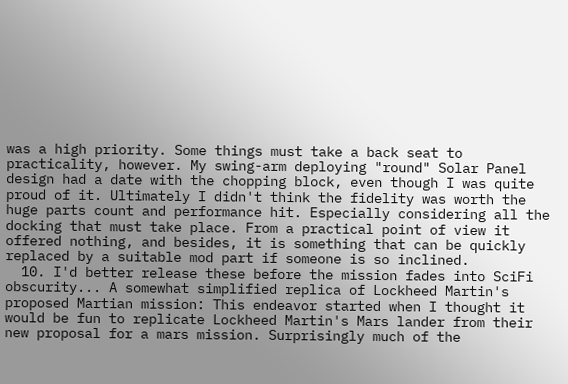was a high priority. Some things must take a back seat to practicality, however. My swing-arm deploying "round" Solar Panel design had a date with the chopping block, even though I was quite proud of it. Ultimately I didn't think the fidelity was worth the huge parts count and performance hit. Especially considering all the docking that must take place. From a practical point of view it offered nothing, and besides, it is something that can be quickly replaced by a suitable mod part if someone is so inclined.
  10. I'd better release these before the mission fades into SciFi obscurity... A somewhat simplified replica of Lockheed Martin's proposed Martian mission: This endeavor started when I thought it would be fun to replicate Lockheed Martin's Mars lander from their new proposal for a mars mission. Surprisingly much of the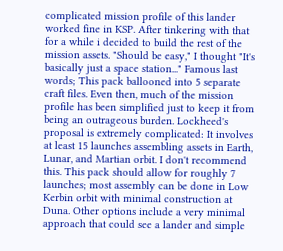complicated mission profile of this lander worked fine in KSP. After tinkering with that for a while i decided to build the rest of the mission assets. "Should be easy," I thought "It's basically just a space station..." Famous last words; This pack ballooned into 5 separate craft files. Even then, much of the mission profile has been simplified just to keep it from being an outrageous burden. Lockheed's proposal is extremely complicated: It involves at least 15 launches assembling assets in Earth, Lunar, and Martian orbit. I don't recommend this. This pack should allow for roughly 7 launches; most assembly can be done in Low Kerbin orbit with minimal construction at Duna. Other options include a very minimal approach that could see a lander and simple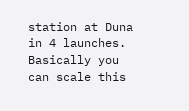station at Duna in 4 launches. Basically you can scale this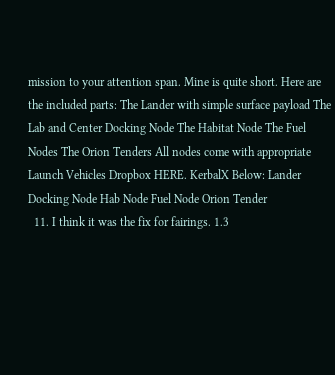mission to your attention span. Mine is quite short. Here are the included parts: The Lander with simple surface payload The Lab and Center Docking Node The Habitat Node The Fuel Nodes The Orion Tenders All nodes come with appropriate Launch Vehicles Dropbox HERE. KerbalX Below: Lander Docking Node Hab Node Fuel Node Orion Tender
  11. I think it was the fix for fairings. 1.3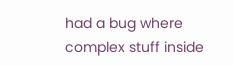had a bug where complex stuff inside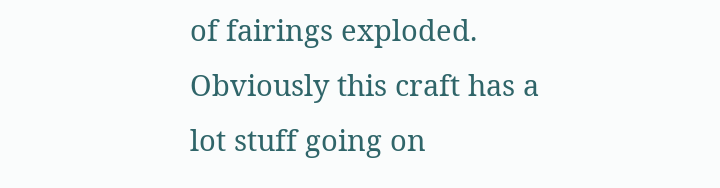of fairings exploded. Obviously this craft has a lot stuff going on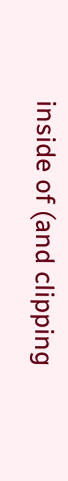inside of (and clipping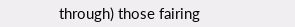through) those fairing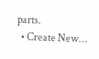parts.
  • Create New...